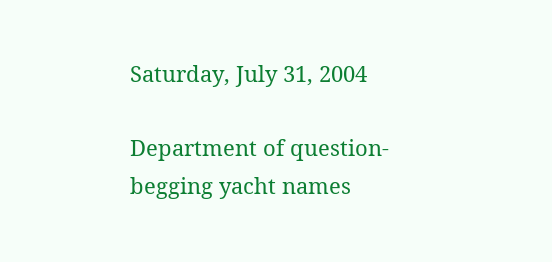Saturday, July 31, 2004

Department of question-begging yacht names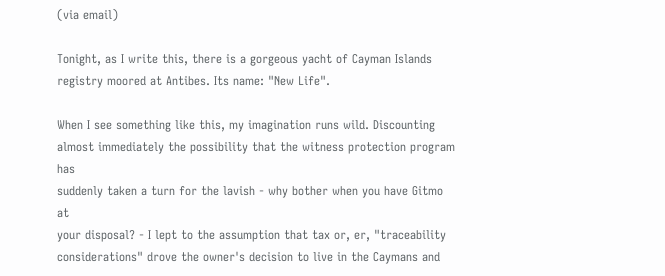(via email)

Tonight, as I write this, there is a gorgeous yacht of Cayman Islands
registry moored at Antibes. Its name: "New Life".

When I see something like this, my imagination runs wild. Discounting
almost immediately the possibility that the witness protection program has
suddenly taken a turn for the lavish - why bother when you have Gitmo at
your disposal? - I lept to the assumption that tax or, er, "traceability
considerations" drove the owner's decision to live in the Caymans and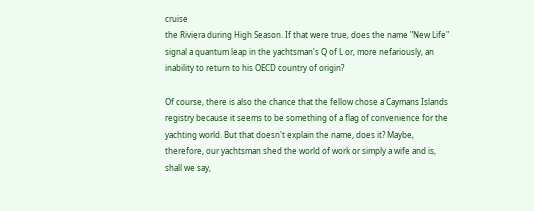cruise
the Riviera during High Season. If that were true, does the name "New Life"
signal a quantum leap in the yachtsman's Q of L or, more nefariously, an
inability to return to his OECD country of origin?

Of course, there is also the chance that the fellow chose a Caymans Islands
registry because it seems to be something of a flag of convenience for the
yachting world. But that doesn't explain the name, does it? Maybe,
therefore, our yachtsman shed the world of work or simply a wife and is,
shall we say,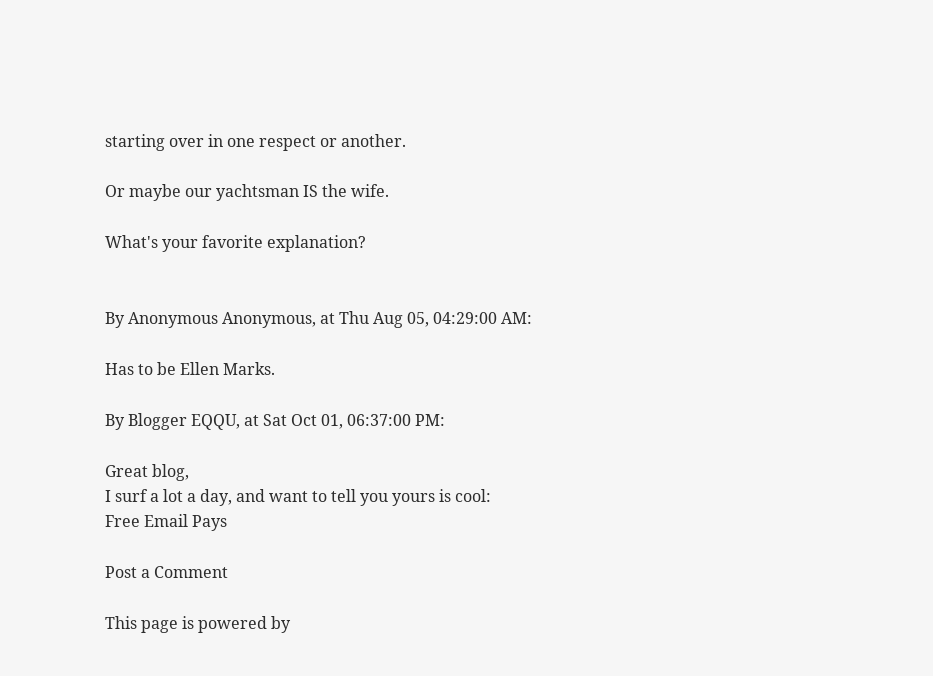starting over in one respect or another.

Or maybe our yachtsman IS the wife.

What's your favorite explanation?


By Anonymous Anonymous, at Thu Aug 05, 04:29:00 AM:

Has to be Ellen Marks.

By Blogger EQQU, at Sat Oct 01, 06:37:00 PM:

Great blog,
I surf a lot a day, and want to tell you yours is cool:
Free Email Pays

Post a Comment

This page is powered by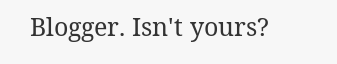Blogger. Isn't yours?